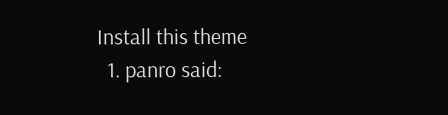Install this theme
  1. panro said: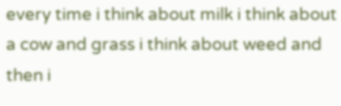every time i think about milk i think about a cow and grass i think about weed and then i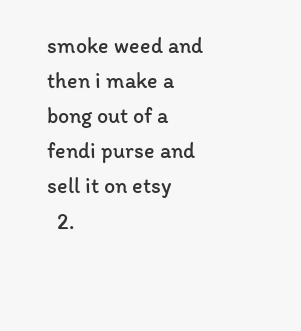smoke weed and then i make a bong out of a fendi purse and sell it on etsy
  2.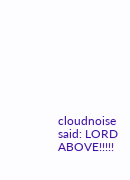cloudnoise said: LORD ABOVE!!!!!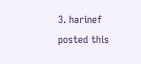3. harinef posted this